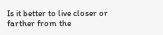Is it better to live closer or farther from the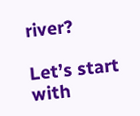river?

Let’s start with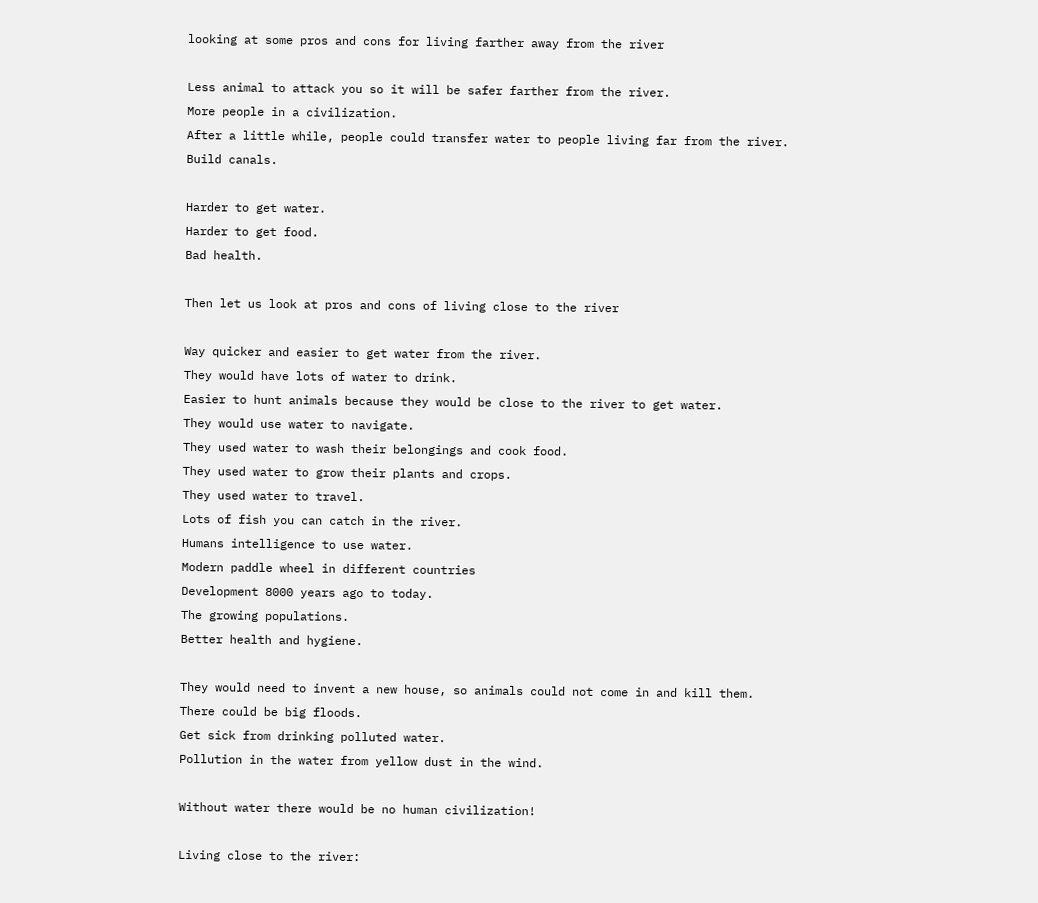looking at some pros and cons for living farther away from the river

Less animal to attack you so it will be safer farther from the river.
More people in a civilization.
After a little while, people could transfer water to people living far from the river.
Build canals.

Harder to get water.
Harder to get food.
Bad health.

Then let us look at pros and cons of living close to the river

Way quicker and easier to get water from the river.
They would have lots of water to drink.
Easier to hunt animals because they would be close to the river to get water.
They would use water to navigate.
They used water to wash their belongings and cook food.
They used water to grow their plants and crops.
They used water to travel.
Lots of fish you can catch in the river.
Humans intelligence to use water.
Modern paddle wheel in different countries
Development 8000 years ago to today.
The growing populations.
Better health and hygiene.

They would need to invent a new house, so animals could not come in and kill them.
There could be big floods.
Get sick from drinking polluted water.
Pollution in the water from yellow dust in the wind.

Without water there would be no human civilization!

Living close to the river: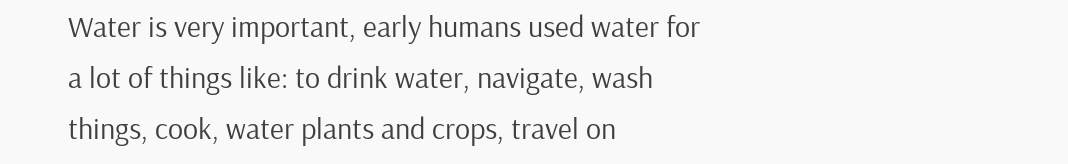Water is very important, early humans used water for a lot of things like: to drink water, navigate, wash things, cook, water plants and crops, travel on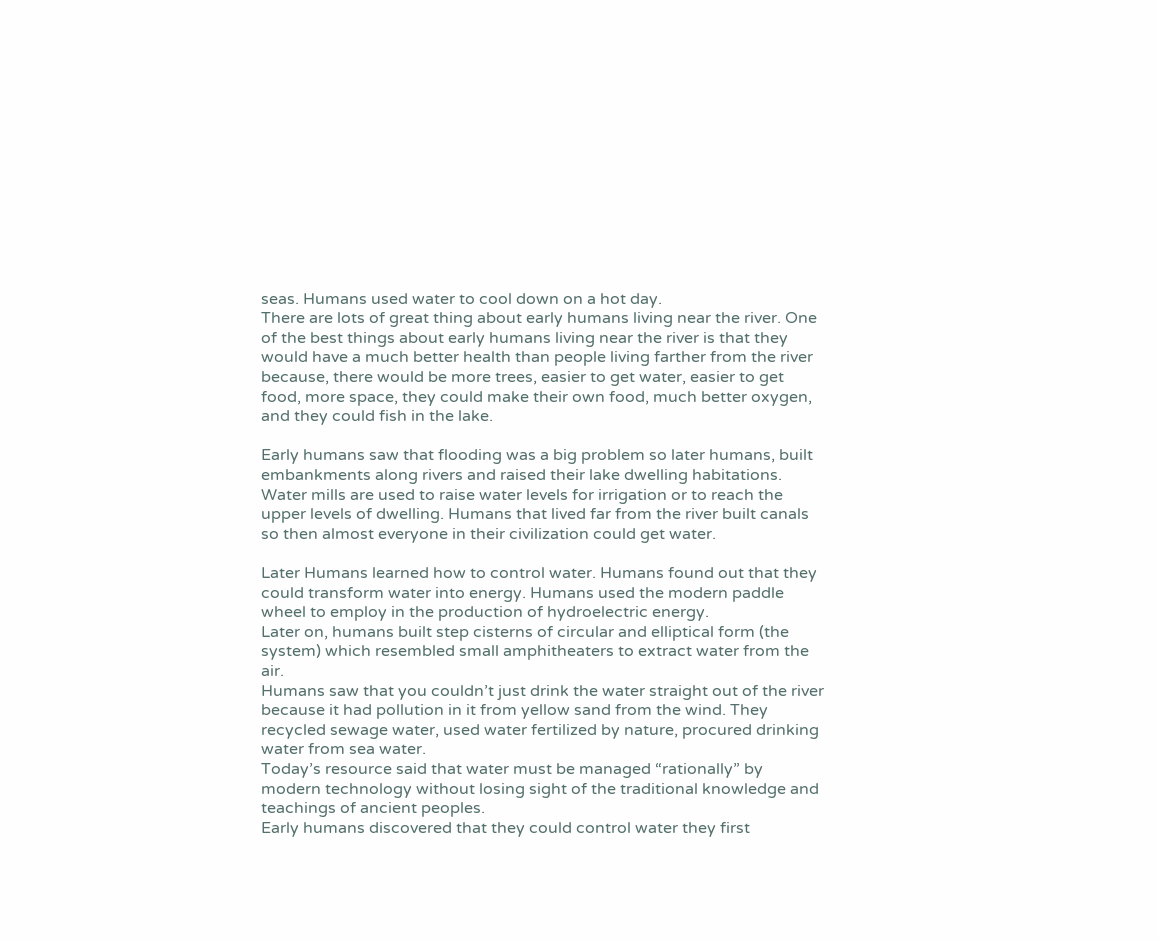seas. Humans used water to cool down on a hot day.
There are lots of great thing about early humans living near the river. One of the best things about early humans living near the river is that they would have a much better health than people living farther from the river because, there would be more trees, easier to get water, easier to get food, more space, they could make their own food, much better oxygen, and they could fish in the lake.

Early humans saw that flooding was a big problem so later humans, built embankments along rivers and raised their lake dwelling habitations. Water mills are used to raise water levels for irrigation or to reach the upper levels of dwelling. Humans that lived far from the river built canals so then almost everyone in their civilization could get water.

Later Humans learned how to control water. Humans found out that they could transform water into energy. Humans used the modern paddle wheel to employ in the production of hydroelectric energy.
Later on, humans built step cisterns of circular and elliptical form (the system) which resembled small amphitheaters to extract water from the air.
Humans saw that you couldn’t just drink the water straight out of the river because it had pollution in it from yellow sand from the wind. They recycled sewage water, used water fertilized by nature, procured drinking water from sea water.
Today’s resource said that water must be managed “rationally” by modern technology without losing sight of the traditional knowledge and teachings of ancient peoples.
Early humans discovered that they could control water they first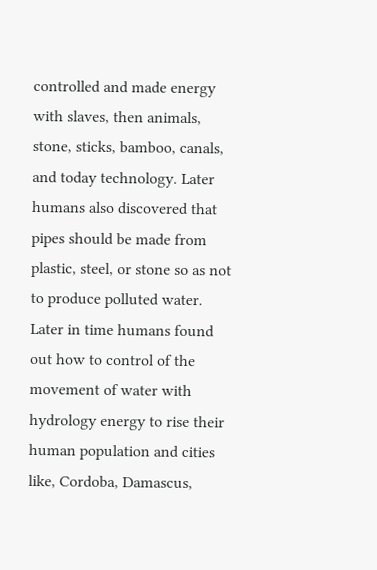controlled and made energy with slaves, then animals, stone, sticks, bamboo, canals, and today technology. Later humans also discovered that pipes should be made from plastic, steel, or stone so as not to produce polluted water.
Later in time humans found out how to control of the movement of water with hydrology energy to rise their human population and cities like, Cordoba, Damascus,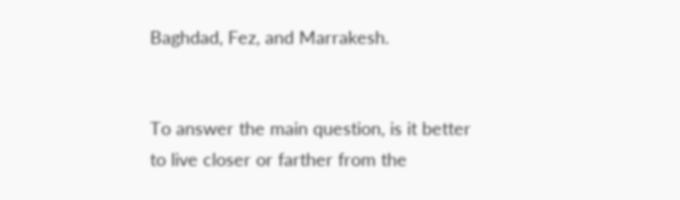Baghdad, Fez, and Marrakesh.


To answer the main question, is it better to live closer or farther from the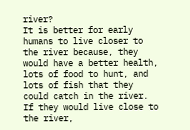river?
It is better for early humans to live closer to the river because, they would have a better health, lots of food to hunt, and lots of fish that they could catch in the river. If they would live close to the river,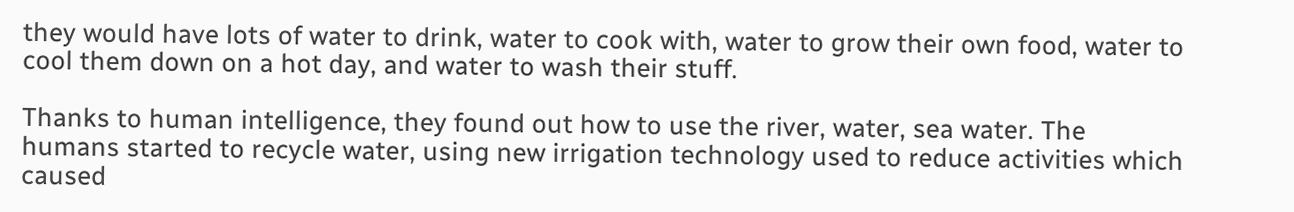they would have lots of water to drink, water to cook with, water to grow their own food, water to cool them down on a hot day, and water to wash their stuff.

Thanks to human intelligence, they found out how to use the river, water, sea water. The humans started to recycle water, using new irrigation technology used to reduce activities which caused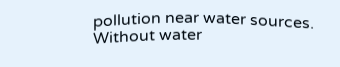pollution near water sources.
Without water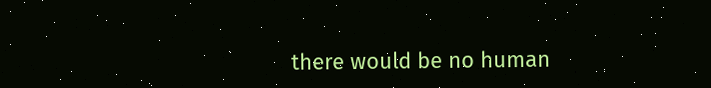there would be no human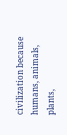civilization because humans, animals, plants,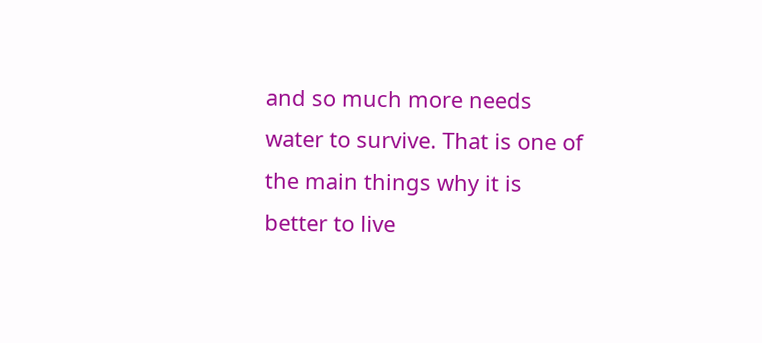and so much more needs water to survive. That is one of the main things why it is better to live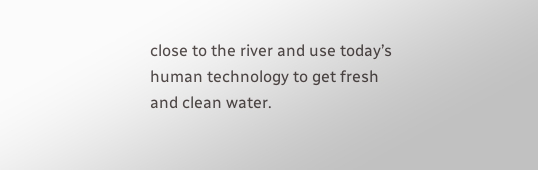close to the river and use today’s human technology to get fresh and clean water.